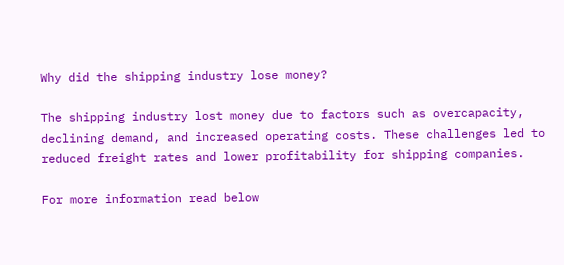Why did the shipping industry lose money?

The shipping industry lost money due to factors such as overcapacity, declining demand, and increased operating costs. These challenges led to reduced freight rates and lower profitability for shipping companies.

For more information read below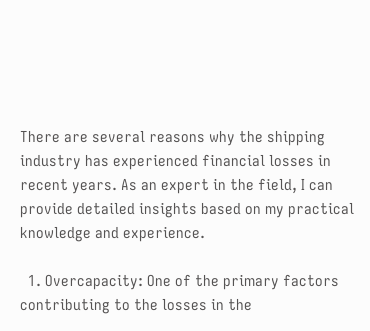There are several reasons why the shipping industry has experienced financial losses in recent years. As an expert in the field, I can provide detailed insights based on my practical knowledge and experience.

  1. Overcapacity: One of the primary factors contributing to the losses in the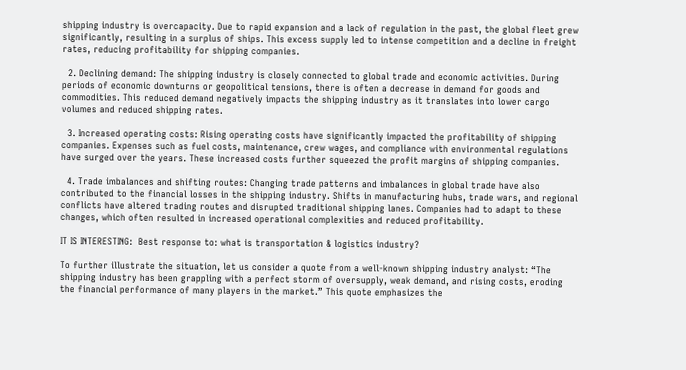shipping industry is overcapacity. Due to rapid expansion and a lack of regulation in the past, the global fleet grew significantly, resulting in a surplus of ships. This excess supply led to intense competition and a decline in freight rates, reducing profitability for shipping companies.

  2. Declining demand: The shipping industry is closely connected to global trade and economic activities. During periods of economic downturns or geopolitical tensions, there is often a decrease in demand for goods and commodities. This reduced demand negatively impacts the shipping industry as it translates into lower cargo volumes and reduced shipping rates.

  3. Increased operating costs: Rising operating costs have significantly impacted the profitability of shipping companies. Expenses such as fuel costs, maintenance, crew wages, and compliance with environmental regulations have surged over the years. These increased costs further squeezed the profit margins of shipping companies.

  4. Trade imbalances and shifting routes: Changing trade patterns and imbalances in global trade have also contributed to the financial losses in the shipping industry. Shifts in manufacturing hubs, trade wars, and regional conflicts have altered trading routes and disrupted traditional shipping lanes. Companies had to adapt to these changes, which often resulted in increased operational complexities and reduced profitability.

IT IS INTERESTING:  Best response to: what is transportation & logistics industry?

To further illustrate the situation, let us consider a quote from a well-known shipping industry analyst: “The shipping industry has been grappling with a perfect storm of oversupply, weak demand, and rising costs, eroding the financial performance of many players in the market.” This quote emphasizes the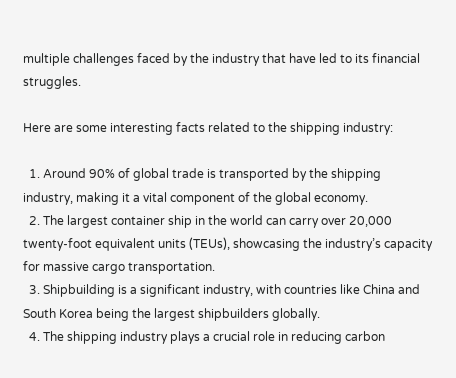multiple challenges faced by the industry that have led to its financial struggles.

Here are some interesting facts related to the shipping industry:

  1. Around 90% of global trade is transported by the shipping industry, making it a vital component of the global economy.
  2. The largest container ship in the world can carry over 20,000 twenty-foot equivalent units (TEUs), showcasing the industry’s capacity for massive cargo transportation.
  3. Shipbuilding is a significant industry, with countries like China and South Korea being the largest shipbuilders globally.
  4. The shipping industry plays a crucial role in reducing carbon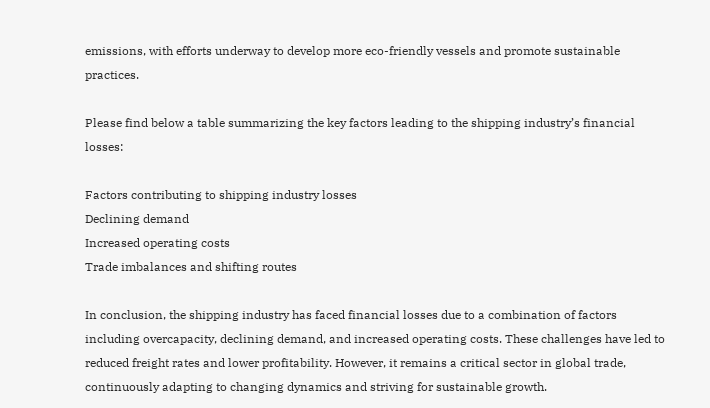emissions, with efforts underway to develop more eco-friendly vessels and promote sustainable practices.

Please find below a table summarizing the key factors leading to the shipping industry’s financial losses:

Factors contributing to shipping industry losses
Declining demand
Increased operating costs
Trade imbalances and shifting routes

In conclusion, the shipping industry has faced financial losses due to a combination of factors including overcapacity, declining demand, and increased operating costs. These challenges have led to reduced freight rates and lower profitability. However, it remains a critical sector in global trade, continuously adapting to changing dynamics and striving for sustainable growth.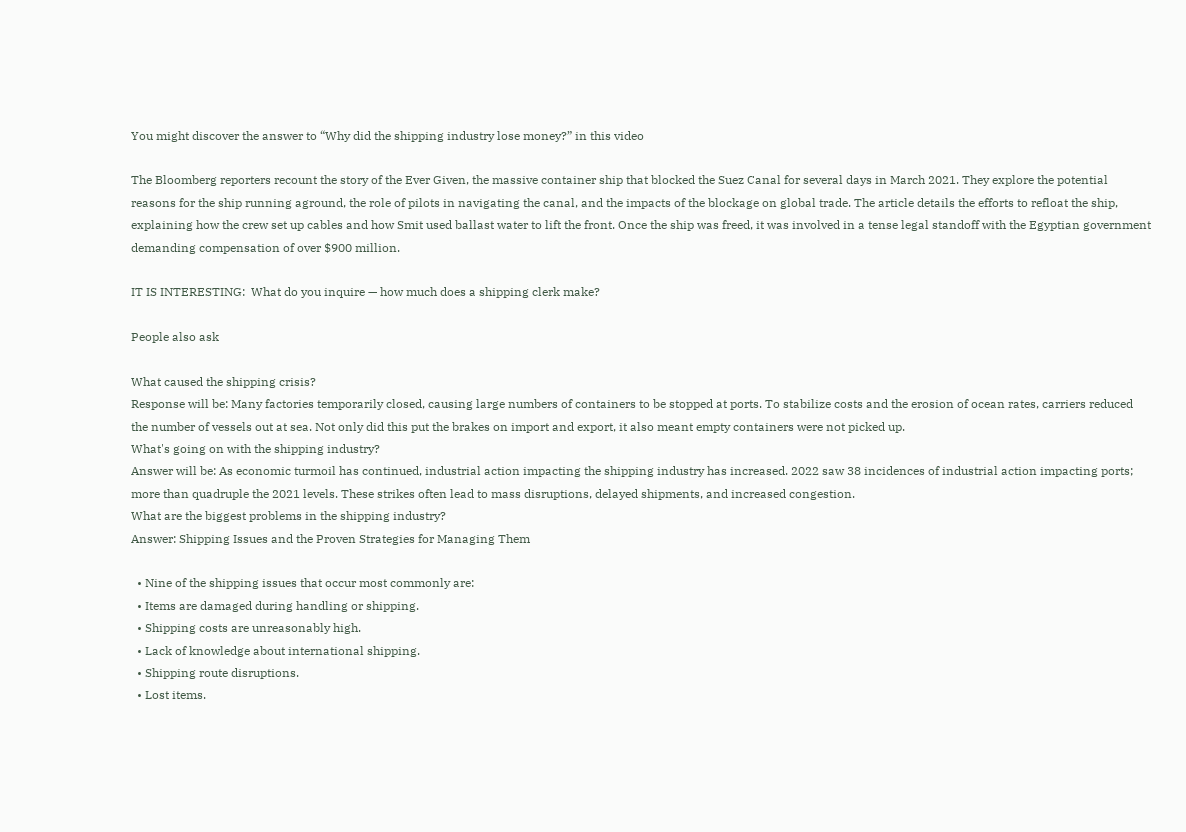You might discover the answer to “Why did the shipping industry lose money?” in this video

The Bloomberg reporters recount the story of the Ever Given, the massive container ship that blocked the Suez Canal for several days in March 2021. They explore the potential reasons for the ship running aground, the role of pilots in navigating the canal, and the impacts of the blockage on global trade. The article details the efforts to refloat the ship, explaining how the crew set up cables and how Smit used ballast water to lift the front. Once the ship was freed, it was involved in a tense legal standoff with the Egyptian government demanding compensation of over $900 million.

IT IS INTERESTING:  What do you inquire — how much does a shipping clerk make?

People also ask

What caused the shipping crisis?
Response will be: Many factories temporarily closed, causing large numbers of containers to be stopped at ports. To stabilize costs and the erosion of ocean rates, carriers reduced the number of vessels out at sea. Not only did this put the brakes on import and export, it also meant empty containers were not picked up.
What's going on with the shipping industry?
Answer will be: As economic turmoil has continued, industrial action impacting the shipping industry has increased. 2022 saw 38 incidences of industrial action impacting ports; more than quadruple the 2021 levels. These strikes often lead to mass disruptions, delayed shipments, and increased congestion.
What are the biggest problems in the shipping industry?
Answer: Shipping Issues and the Proven Strategies for Managing Them

  • Nine of the shipping issues that occur most commonly are:
  • Items are damaged during handling or shipping.
  • Shipping costs are unreasonably high.
  • Lack of knowledge about international shipping.
  • Shipping route disruptions.
  • Lost items.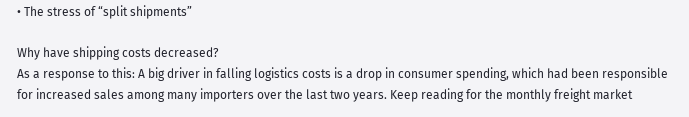• The stress of “split shipments”

Why have shipping costs decreased?
As a response to this: A big driver in falling logistics costs is a drop in consumer spending, which had been responsible for increased sales among many importers over the last two years. Keep reading for the monthly freight market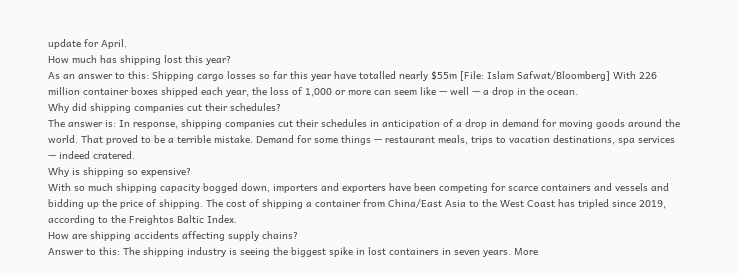update for April.
How much has shipping lost this year?
As an answer to this: Shipping cargo losses so far this year have totalled nearly $55m [File: Islam Safwat/Bloomberg] With 226 million container boxes shipped each year, the loss of 1,000 or more can seem like — well — a drop in the ocean.
Why did shipping companies cut their schedules?
The answer is: In response, shipping companies cut their schedules in anticipation of a drop in demand for moving goods around the world. That proved to be a terrible mistake. Demand for some things — restaurant meals, trips to vacation destinations, spa services — indeed cratered.
Why is shipping so expensive?
With so much shipping capacity bogged down, importers and exporters have been competing for scarce containers and vessels and bidding up the price of shipping. The cost of shipping a container from China/East Asia to the West Coast has tripled since 2019, according to the Freightos Baltic Index.
How are shipping accidents affecting supply chains?
Answer to this: The shipping industry is seeing the biggest spike in lost containers in seven years. More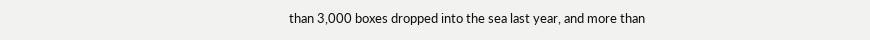than 3,000 boxes dropped into the sea last year, and more than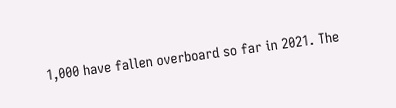1,000 have fallen overboard so far in 2021. The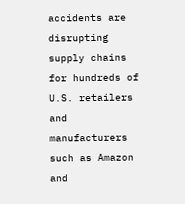accidents are disrupting supply chains for hundreds of U.S. retailers and manufacturers such as Amazon and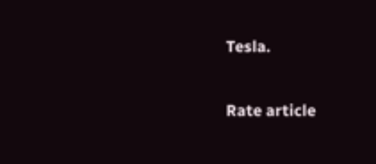Tesla.

Rate article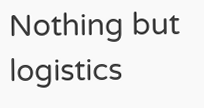Nothing but logistics